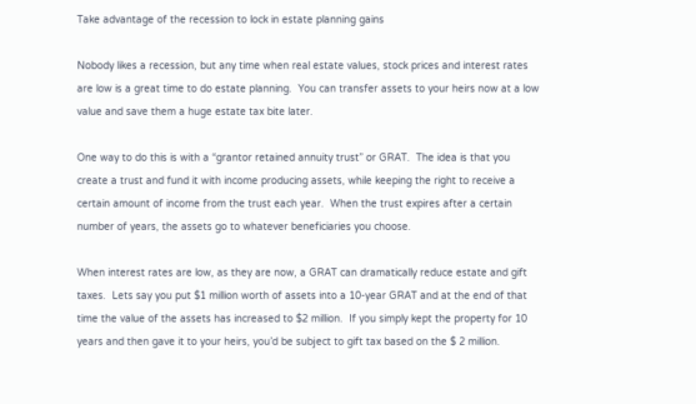Take advantage of the recession to lock in estate planning gains

Nobody likes a recession, but any time when real estate values, stock prices and interest rates are low is a great time to do estate planning.  You can transfer assets to your heirs now at a low value and save them a huge estate tax bite later.

One way to do this is with a “grantor retained annuity trust” or GRAT.  The idea is that you create a trust and fund it with income producing assets, while keeping the right to receive a certain amount of income from the trust each year.  When the trust expires after a certain number of years, the assets go to whatever beneficiaries you choose.

When interest rates are low, as they are now, a GRAT can dramatically reduce estate and gift taxes.  Lets say you put $1 million worth of assets into a 10-year GRAT and at the end of that time the value of the assets has increased to $2 million.  If you simply kept the property for 10 years and then gave it to your heirs, you’d be subject to gift tax based on the $ 2 million.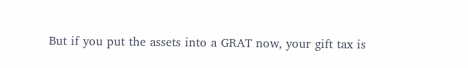But if you put the assets into a GRAT now, your gift tax is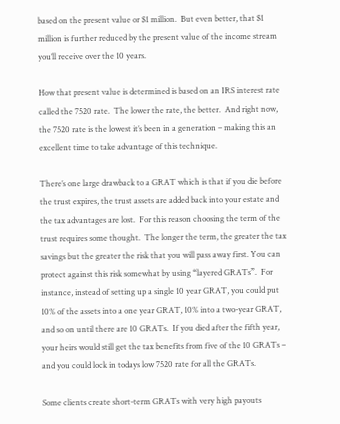based on the present value or $1 million.  But even better, that $1 million is further reduced by the present value of the income stream you’ll receive over the 10 years.

How that present value is determined is based on an IRS interest rate called the 7520 rate.  The lower the rate, the better.  And right now, the 7520 rate is the lowest it’s been in a generation – making this an excellent time to take advantage of this technique.

There’s one large drawback to a GRAT which is that if you die before the trust expires, the trust assets are added back into your estate and the tax advantages are lost.  For this reason choosing the term of the trust requires some thought.  The longer the term, the greater the tax savings but the greater the risk that you will pass away first. You can protect against this risk somewhat by using “layered GRATs”.  For instance, instead of setting up a single 10 year GRAT, you could put 10% of the assets into a one year GRAT, 10% into a two-year GRAT, and so on until there are 10 GRATs.  If you died after the fifth year, your heirs would still get the tax benefits from five of the 10 GRATs – and you could lock in todays low 7520 rate for all the GRATs.

Some clients create short-term GRATs with very high payouts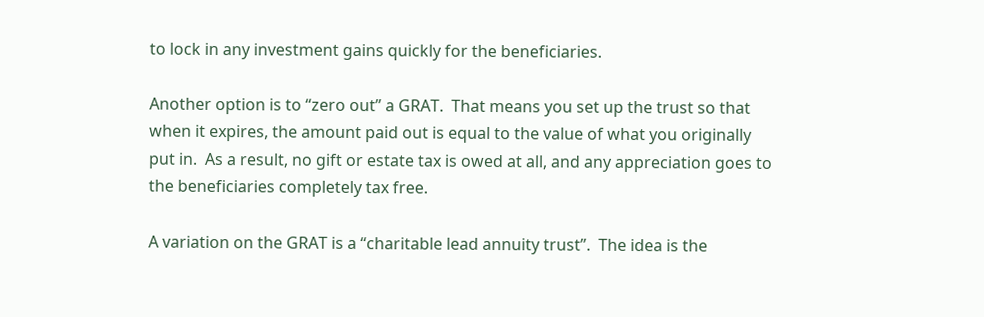to lock in any investment gains quickly for the beneficiaries.

Another option is to “zero out” a GRAT.  That means you set up the trust so that when it expires, the amount paid out is equal to the value of what you originally put in.  As a result, no gift or estate tax is owed at all, and any appreciation goes to the beneficiaries completely tax free.

A variation on the GRAT is a “charitable lead annuity trust”.  The idea is the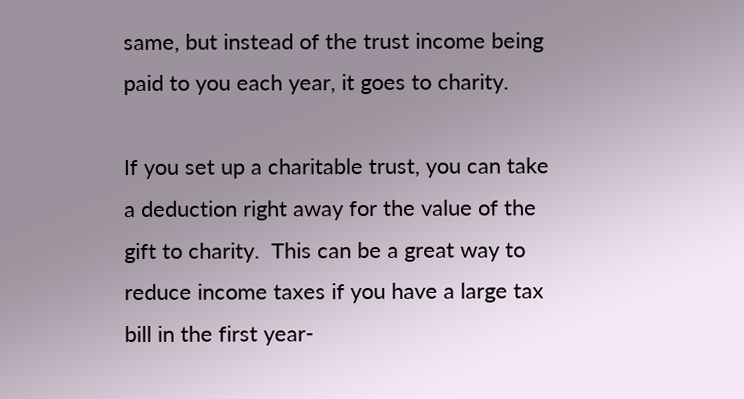same, but instead of the trust income being paid to you each year, it goes to charity.

If you set up a charitable trust, you can take a deduction right away for the value of the gift to charity.  This can be a great way to reduce income taxes if you have a large tax bill in the first year-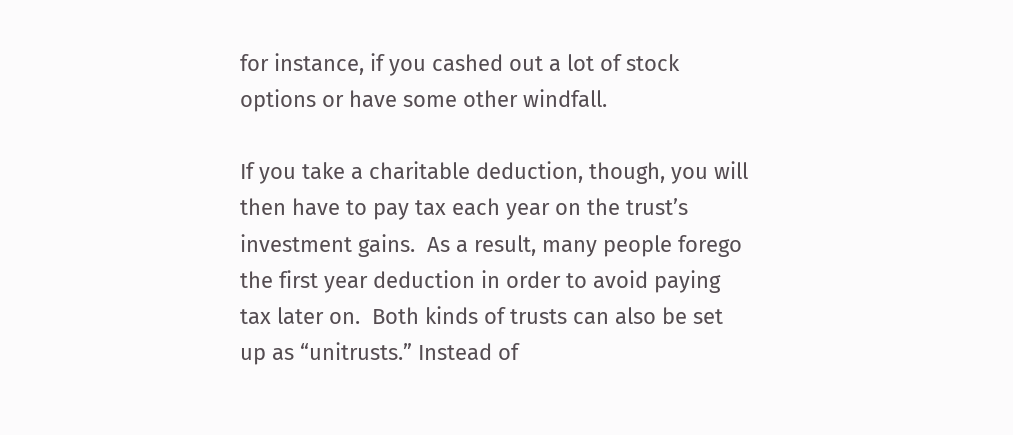for instance, if you cashed out a lot of stock options or have some other windfall.

If you take a charitable deduction, though, you will then have to pay tax each year on the trust’s investment gains.  As a result, many people forego the first year deduction in order to avoid paying tax later on.  Both kinds of trusts can also be set up as “unitrusts.” Instead of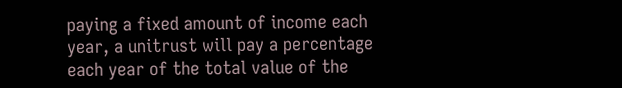paying a fixed amount of income each year, a unitrust will pay a percentage each year of the total value of the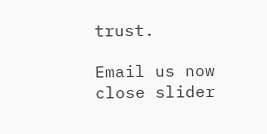trust.

Email us now
close slider